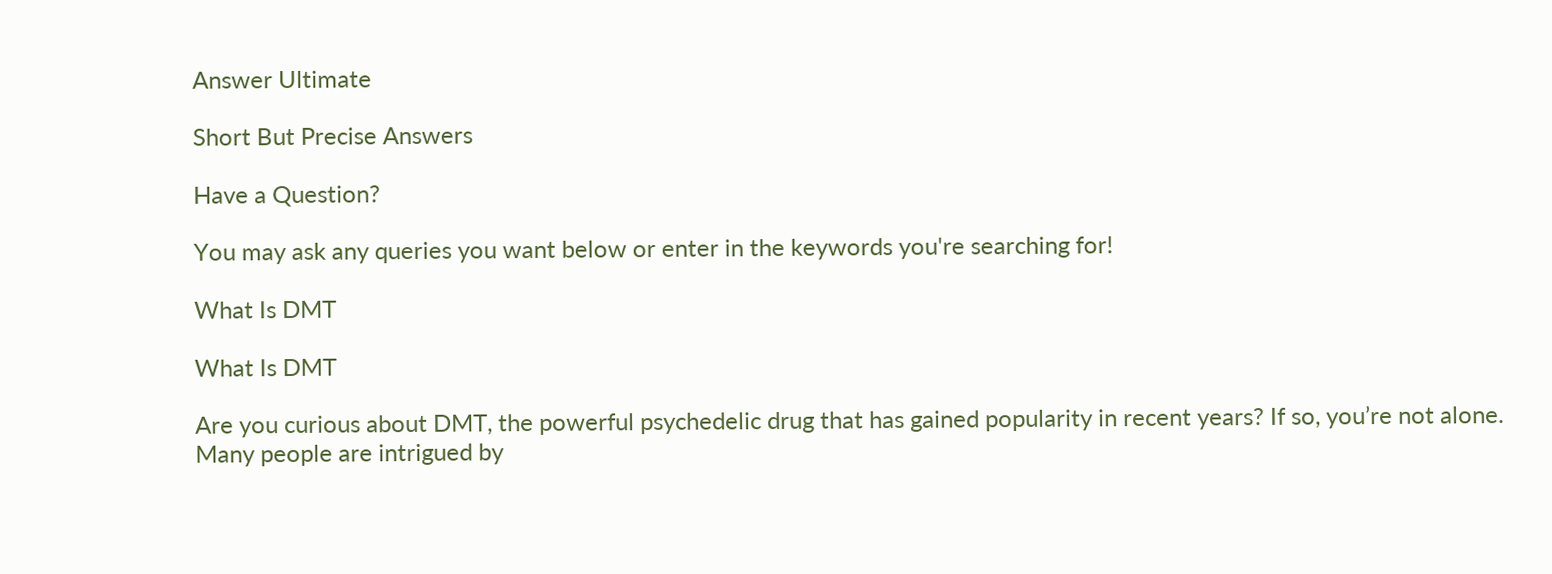Answer Ultimate

Short But Precise Answers

Have a Question?

You may ask any queries you want below or enter in the keywords you're searching for!

What Is DMT

What Is DMT

Are you curious about DMT, the powerful psychedelic drug that has gained popularity in recent years? If so, you’re not alone. Many people are intrigued by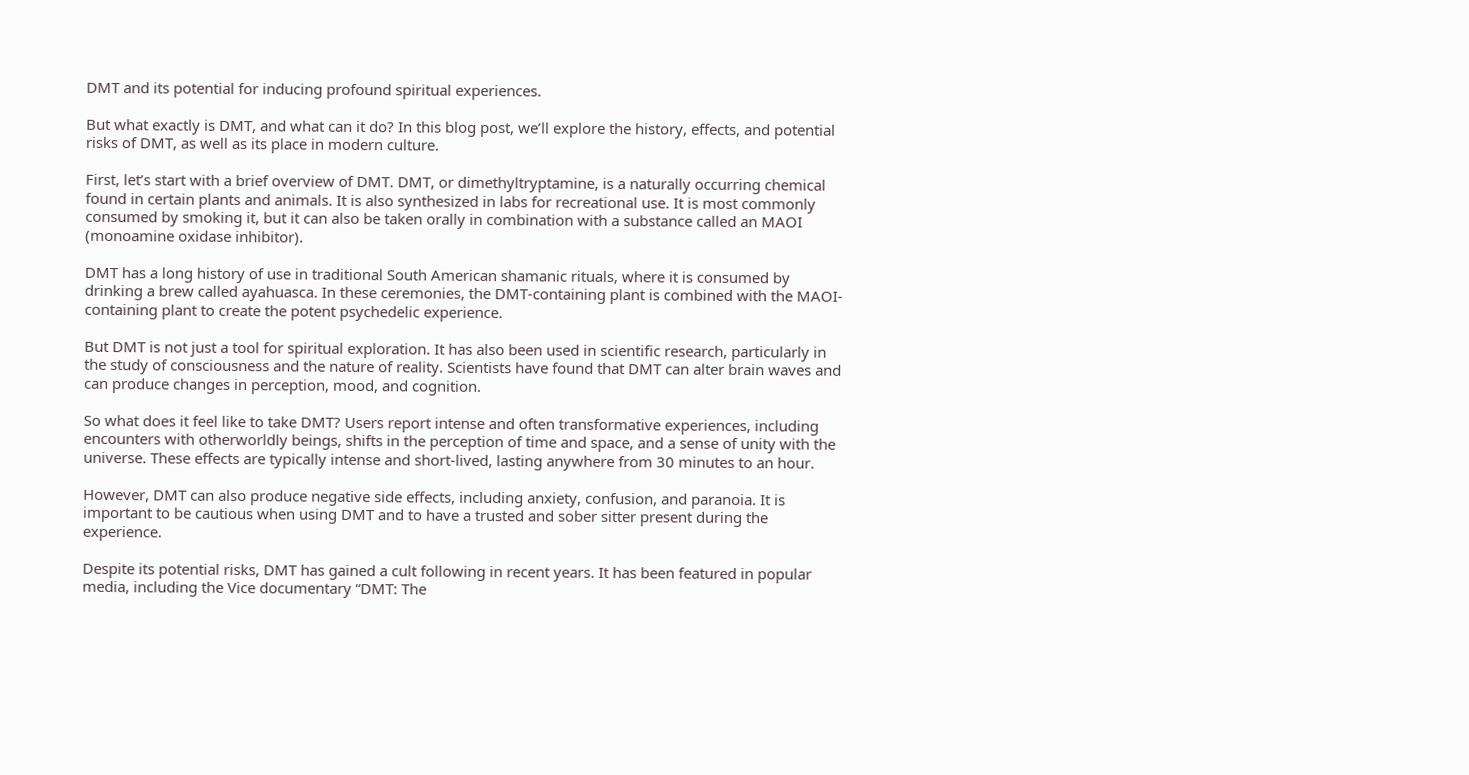DMT and its potential for inducing profound spiritual experiences.

But what exactly is DMT, and what can it do? In this blog post, we’ll explore the history, effects, and potential risks of DMT, as well as its place in modern culture.

First, let’s start with a brief overview of DMT. DMT, or dimethyltryptamine, is a naturally occurring chemical found in certain plants and animals. It is also synthesized in labs for recreational use. It is most commonly consumed by smoking it, but it can also be taken orally in combination with a substance called an MAOI (monoamine oxidase inhibitor).

DMT has a long history of use in traditional South American shamanic rituals, where it is consumed by drinking a brew called ayahuasca. In these ceremonies, the DMT-containing plant is combined with the MAOI-containing plant to create the potent psychedelic experience.

But DMT is not just a tool for spiritual exploration. It has also been used in scientific research, particularly in the study of consciousness and the nature of reality. Scientists have found that DMT can alter brain waves and can produce changes in perception, mood, and cognition.

So what does it feel like to take DMT? Users report intense and often transformative experiences, including encounters with otherworldly beings, shifts in the perception of time and space, and a sense of unity with the universe. These effects are typically intense and short-lived, lasting anywhere from 30 minutes to an hour.

However, DMT can also produce negative side effects, including anxiety, confusion, and paranoia. It is important to be cautious when using DMT and to have a trusted and sober sitter present during the experience.

Despite its potential risks, DMT has gained a cult following in recent years. It has been featured in popular media, including the Vice documentary “DMT: The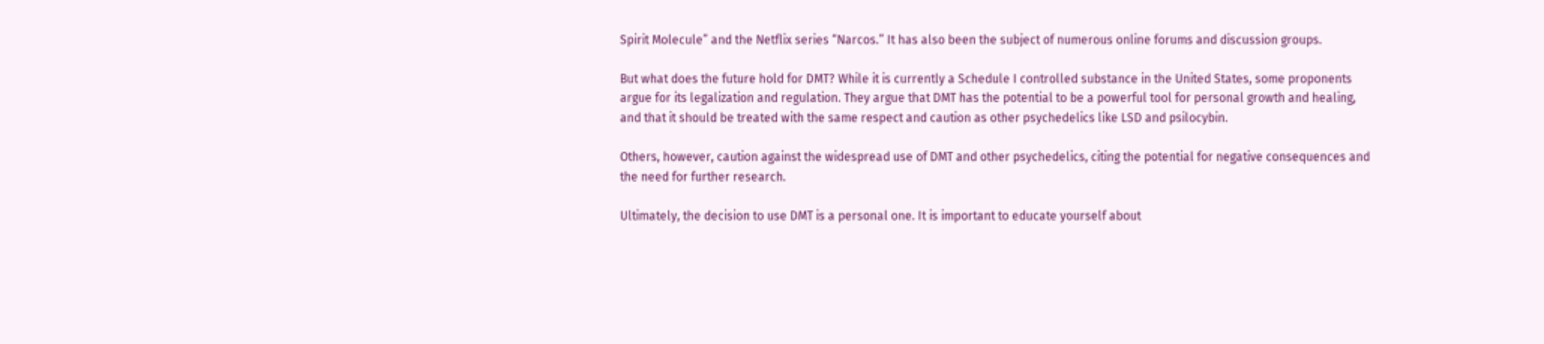Spirit Molecule” and the Netflix series “Narcos.” It has also been the subject of numerous online forums and discussion groups.

But what does the future hold for DMT? While it is currently a Schedule I controlled substance in the United States, some proponents argue for its legalization and regulation. They argue that DMT has the potential to be a powerful tool for personal growth and healing, and that it should be treated with the same respect and caution as other psychedelics like LSD and psilocybin.

Others, however, caution against the widespread use of DMT and other psychedelics, citing the potential for negative consequences and the need for further research.

Ultimately, the decision to use DMT is a personal one. It is important to educate yourself about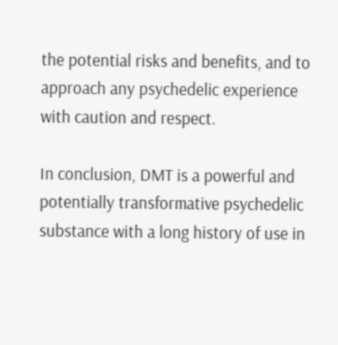the potential risks and benefits, and to approach any psychedelic experience with caution and respect.

In conclusion, DMT is a powerful and potentially transformative psychedelic substance with a long history of use in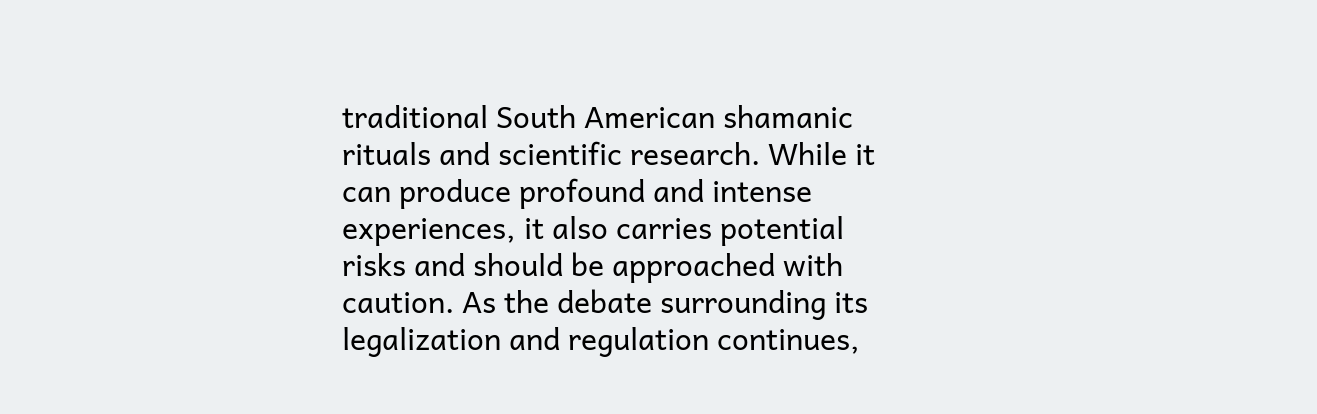traditional South American shamanic rituals and scientific research. While it can produce profound and intense experiences, it also carries potential risks and should be approached with caution. As the debate surrounding its legalization and regulation continues,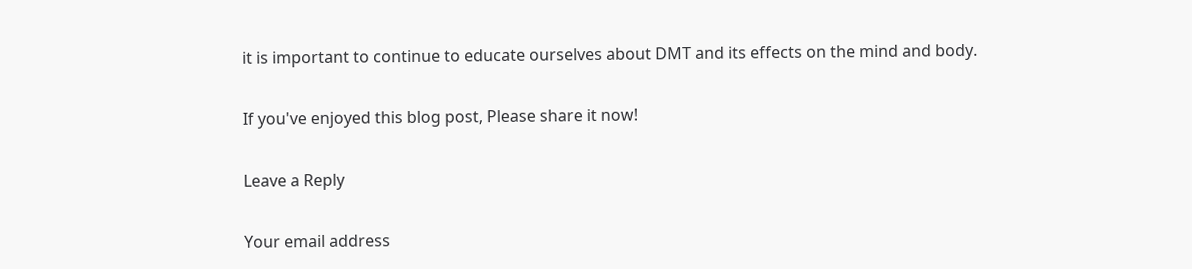it is important to continue to educate ourselves about DMT and its effects on the mind and body.

If you've enjoyed this blog post, Please share it now!

Leave a Reply

Your email address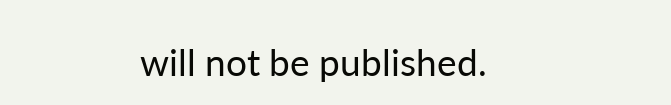will not be published.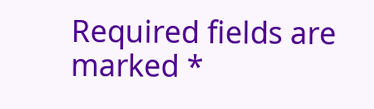Required fields are marked *